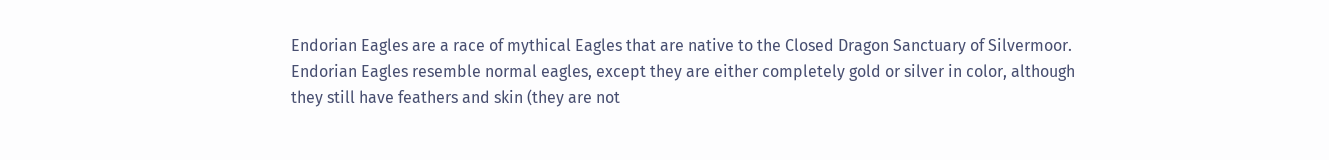Endorian Eagles are a race of mythical Eagles that are native to the Closed Dragon Sanctuary of Silvermoor. Endorian Eagles resemble normal eagles, except they are either completely gold or silver in color, although they still have feathers and skin (they are not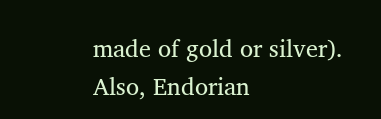made of gold or silver). Also, Endorian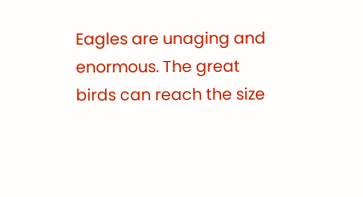Eagles are unaging and enormous. The great birds can reach the size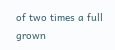of two times a full grown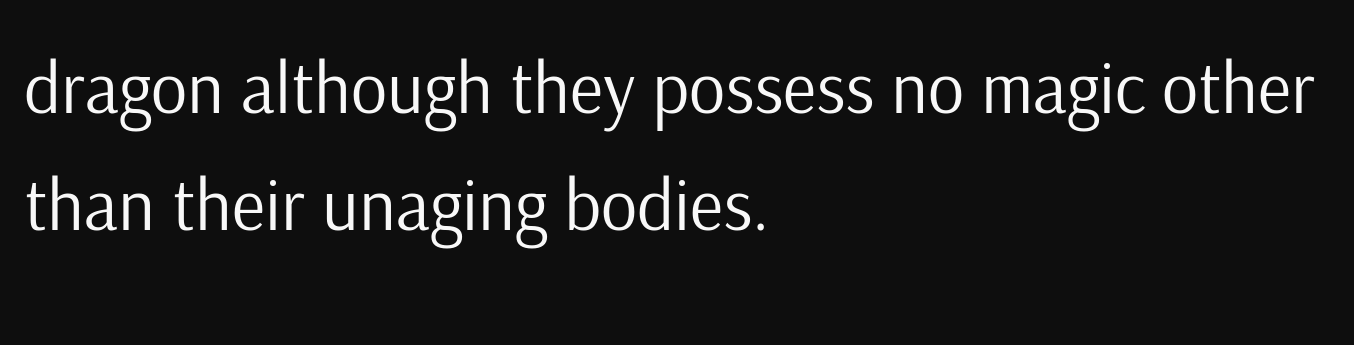dragon although they possess no magic other than their unaging bodies.